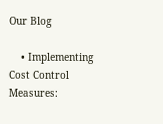Our Blog

    • Implementing Cost Control Measures: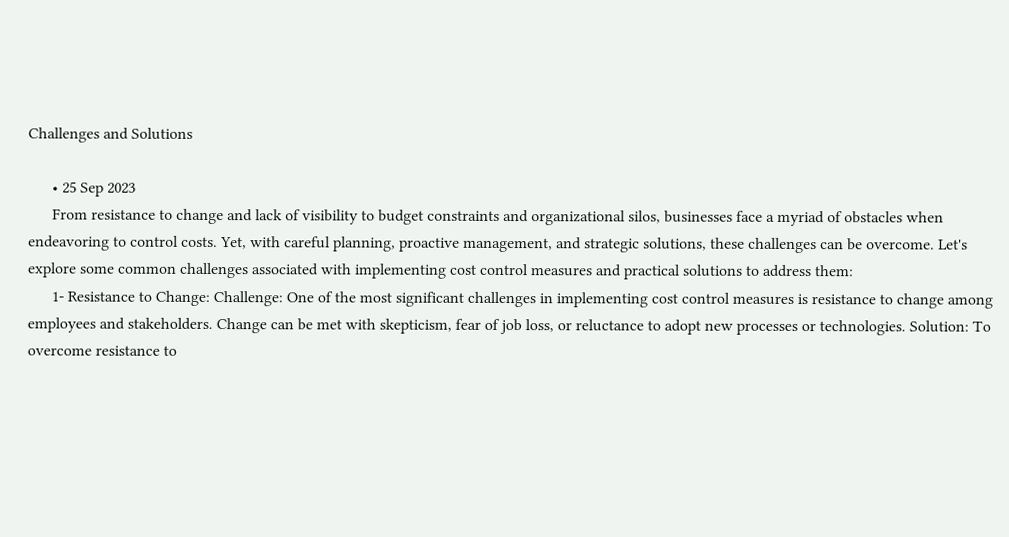Challenges and Solutions

      • 25 Sep 2023
      From resistance to change and lack of visibility to budget constraints and organizational silos, businesses face a myriad of obstacles when endeavoring to control costs. Yet, with careful planning, proactive management, and strategic solutions, these challenges can be overcome. Let's explore some common challenges associated with implementing cost control measures and practical solutions to address them:
      1- Resistance to Change: Challenge: One of the most significant challenges in implementing cost control measures is resistance to change among employees and stakeholders. Change can be met with skepticism, fear of job loss, or reluctance to adopt new processes or technologies. Solution: To overcome resistance to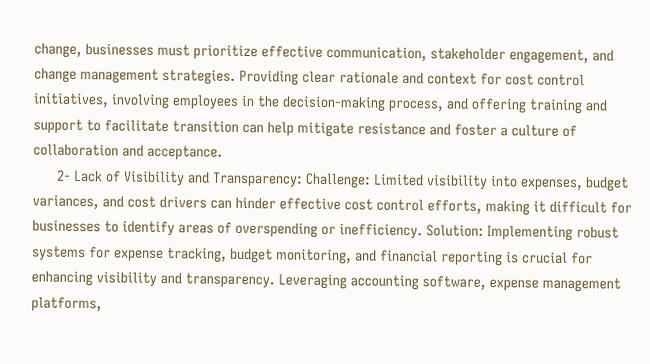change, businesses must prioritize effective communication, stakeholder engagement, and change management strategies. Providing clear rationale and context for cost control initiatives, involving employees in the decision-making process, and offering training and support to facilitate transition can help mitigate resistance and foster a culture of collaboration and acceptance.
      2- Lack of Visibility and Transparency: Challenge: Limited visibility into expenses, budget variances, and cost drivers can hinder effective cost control efforts, making it difficult for businesses to identify areas of overspending or inefficiency. Solution: Implementing robust systems for expense tracking, budget monitoring, and financial reporting is crucial for enhancing visibility and transparency. Leveraging accounting software, expense management platforms,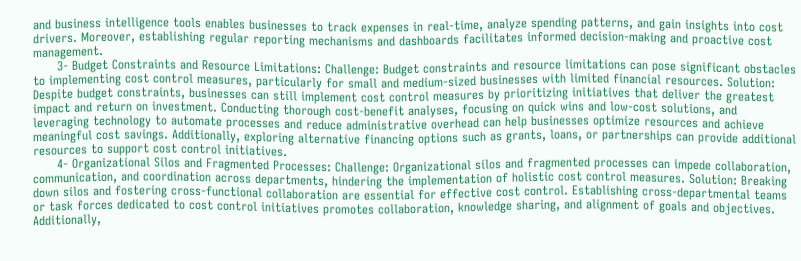and business intelligence tools enables businesses to track expenses in real-time, analyze spending patterns, and gain insights into cost drivers. Moreover, establishing regular reporting mechanisms and dashboards facilitates informed decision-making and proactive cost management.
      3- Budget Constraints and Resource Limitations: Challenge: Budget constraints and resource limitations can pose significant obstacles to implementing cost control measures, particularly for small and medium-sized businesses with limited financial resources. Solution: Despite budget constraints, businesses can still implement cost control measures by prioritizing initiatives that deliver the greatest impact and return on investment. Conducting thorough cost-benefit analyses, focusing on quick wins and low-cost solutions, and leveraging technology to automate processes and reduce administrative overhead can help businesses optimize resources and achieve meaningful cost savings. Additionally, exploring alternative financing options such as grants, loans, or partnerships can provide additional resources to support cost control initiatives.
      4- Organizational Silos and Fragmented Processes: Challenge: Organizational silos and fragmented processes can impede collaboration, communication, and coordination across departments, hindering the implementation of holistic cost control measures. Solution: Breaking down silos and fostering cross-functional collaboration are essential for effective cost control. Establishing cross-departmental teams or task forces dedicated to cost control initiatives promotes collaboration, knowledge sharing, and alignment of goals and objectives. Additionally,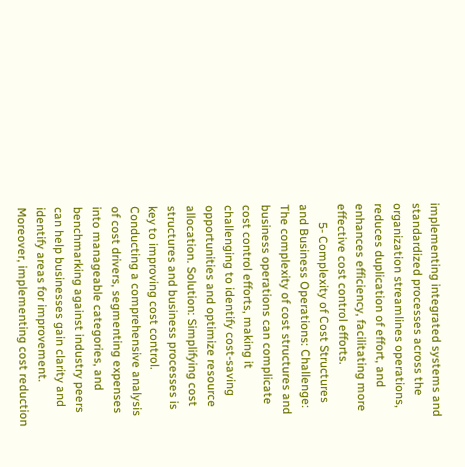implementing integrated systems and standardized processes across the organization streamlines operations, reduces duplication of effort, and enhances efficiency, facilitating more effective cost control efforts.
      5- Complexity of Cost Structures and Business Operations: Challenge: The complexity of cost structures and business operations can complicate cost control efforts, making it challenging to identify cost-saving opportunities and optimize resource allocation. Solution: Simplifying cost structures and business processes is key to improving cost control. Conducting a comprehensive analysis of cost drivers, segmenting expenses into manageable categories, and benchmarking against industry peers can help businesses gain clarity and identify areas for improvement. Moreover, implementing cost reduction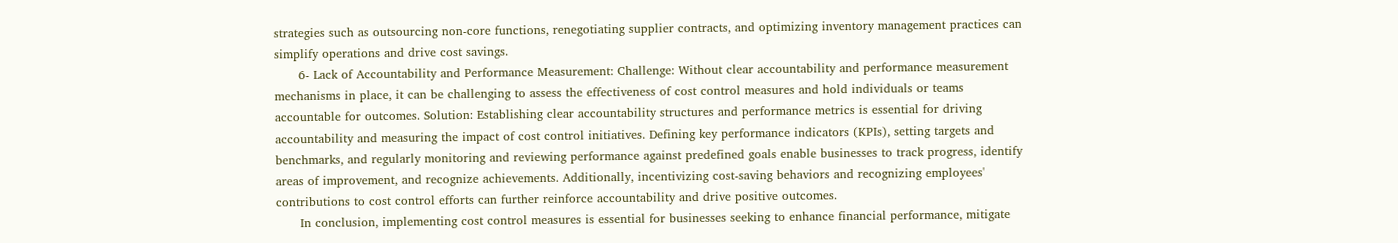strategies such as outsourcing non-core functions, renegotiating supplier contracts, and optimizing inventory management practices can simplify operations and drive cost savings.
      6- Lack of Accountability and Performance Measurement: Challenge: Without clear accountability and performance measurement mechanisms in place, it can be challenging to assess the effectiveness of cost control measures and hold individuals or teams accountable for outcomes. Solution: Establishing clear accountability structures and performance metrics is essential for driving accountability and measuring the impact of cost control initiatives. Defining key performance indicators (KPIs), setting targets and benchmarks, and regularly monitoring and reviewing performance against predefined goals enable businesses to track progress, identify areas of improvement, and recognize achievements. Additionally, incentivizing cost-saving behaviors and recognizing employees' contributions to cost control efforts can further reinforce accountability and drive positive outcomes.
      In conclusion, implementing cost control measures is essential for businesses seeking to enhance financial performance, mitigate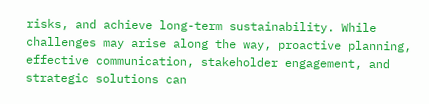risks, and achieve long-term sustainability. While challenges may arise along the way, proactive planning, effective communication, stakeholder engagement, and strategic solutions can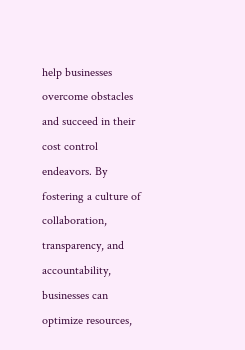help businesses overcome obstacles and succeed in their cost control endeavors. By fostering a culture of collaboration, transparency, and accountability, businesses can optimize resources,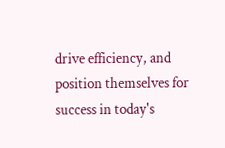drive efficiency, and position themselves for success in today's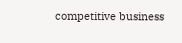competitive business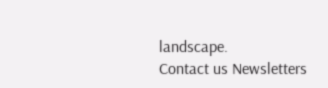landscape.
Contact us Newsletters